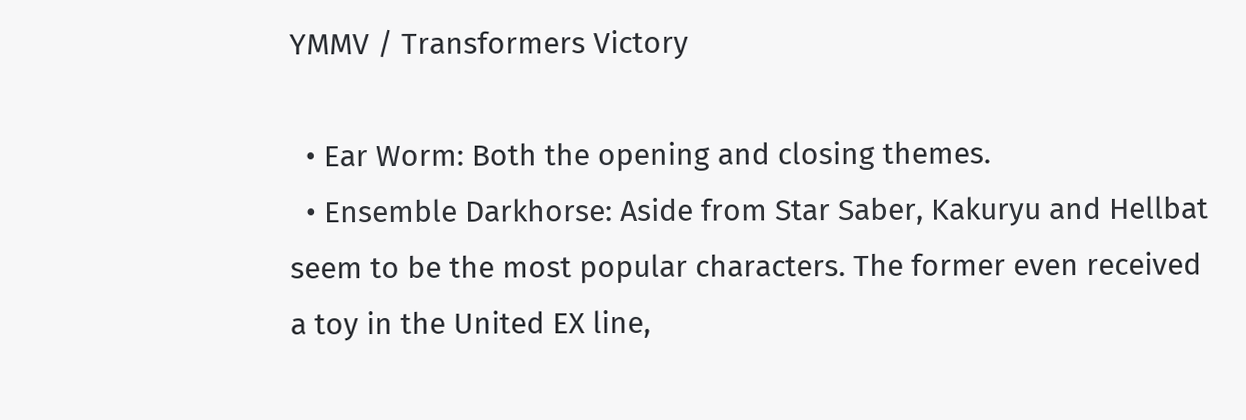YMMV / Transformers Victory

  • Ear Worm: Both the opening and closing themes.
  • Ensemble Darkhorse: Aside from Star Saber, Kakuryu and Hellbat seem to be the most popular characters. The former even received a toy in the United EX line,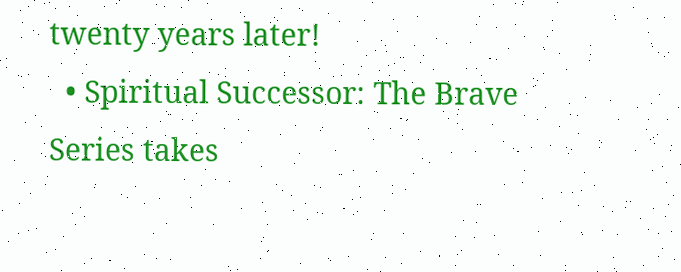twenty years later!
  • Spiritual Successor: The Brave Series takes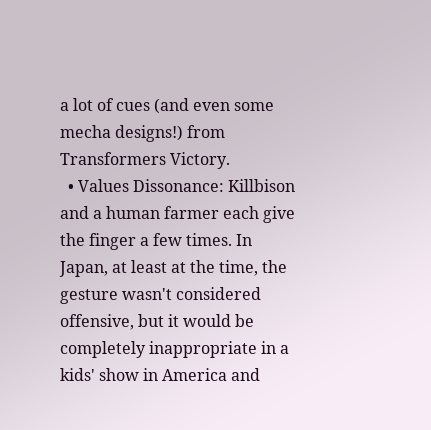a lot of cues (and even some mecha designs!) from Transformers Victory.
  • Values Dissonance: Killbison and a human farmer each give the finger a few times. In Japan, at least at the time, the gesture wasn't considered offensive, but it would be completely inappropriate in a kids' show in America and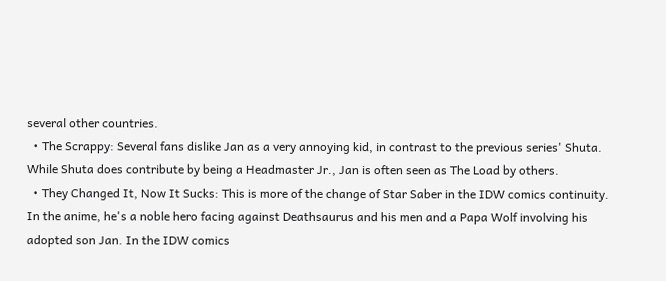several other countries.
  • The Scrappy: Several fans dislike Jan as a very annoying kid, in contrast to the previous series' Shuta. While Shuta does contribute by being a Headmaster Jr., Jan is often seen as The Load by others.
  • They Changed It, Now It Sucks: This is more of the change of Star Saber in the IDW comics continuity. In the anime, he's a noble hero facing against Deathsaurus and his men and a Papa Wolf involving his adopted son Jan. In the IDW comics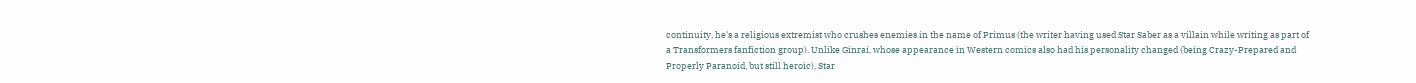continuity, he's a religious extremist who crushes enemies in the name of Primus (the writer having used Star Saber as a villain while writing as part of a Transformers fanfiction group). Unlike Ginrai, whose appearance in Western comics also had his personality changed (being Crazy-Prepared and Properly Paranoid, but still heroic), Star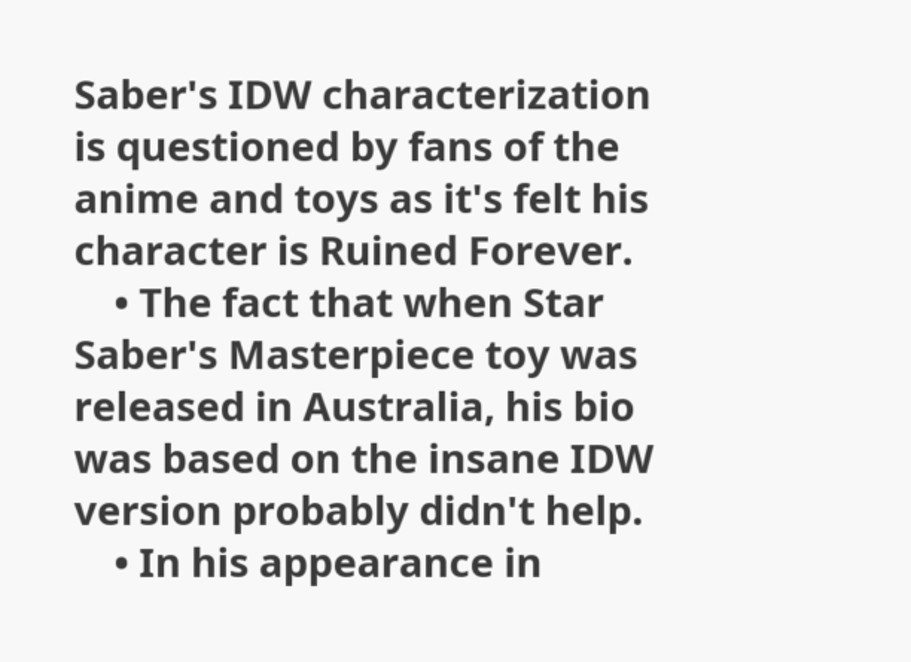Saber's IDW characterization is questioned by fans of the anime and toys as it's felt his character is Ruined Forever.
    • The fact that when Star Saber's Masterpiece toy was released in Australia, his bio was based on the insane IDW version probably didn't help.
    • In his appearance in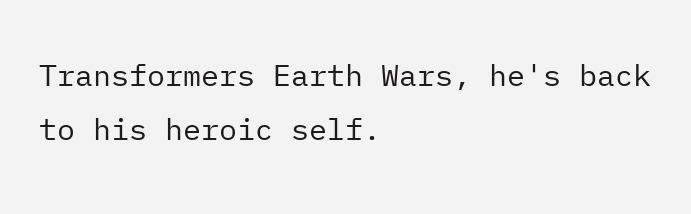Transformers Earth Wars, he's back to his heroic self.